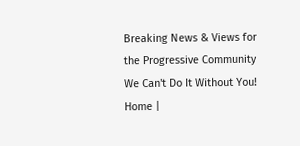Breaking News & Views for the Progressive Community
We Can't Do It Without You!
Home |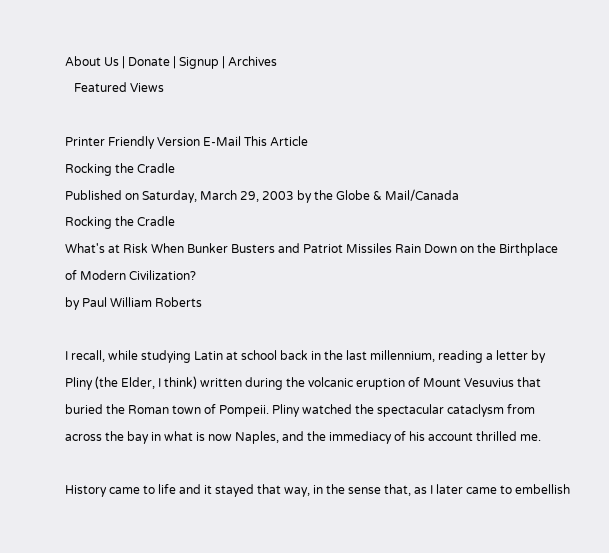About Us | Donate | Signup | Archives
   Featured Views

Printer Friendly Version E-Mail This Article
Rocking the Cradle
Published on Saturday, March 29, 2003 by the Globe & Mail/Canada
Rocking the Cradle
What's at Risk When Bunker Busters and Patriot Missiles Rain Down on the Birthplace of Modern Civilization?
by Paul William Roberts

I recall, while studying Latin at school back in the last millennium, reading a letter by Pliny (the Elder, I think) written during the volcanic eruption of Mount Vesuvius that buried the Roman town of Pompeii. Pliny watched the spectacular cataclysm from across the bay in what is now Naples, and the immediacy of his account thrilled me.

History came to life and it stayed that way, in the sense that, as I later came to embellish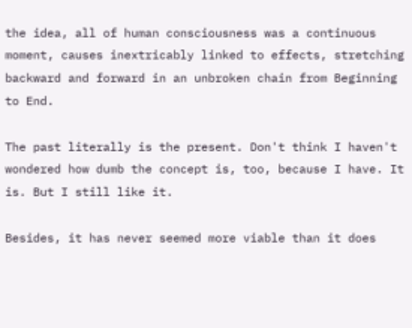the idea, all of human consciousness was a continuous moment, causes inextricably linked to effects, stretching backward and forward in an unbroken chain from Beginning to End.

The past literally is the present. Don't think I haven't wondered how dumb the concept is, too, because I have. It is. But I still like it.

Besides, it has never seemed more viable than it does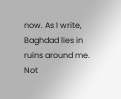now. As I write, Baghdad lies in ruins around me. Not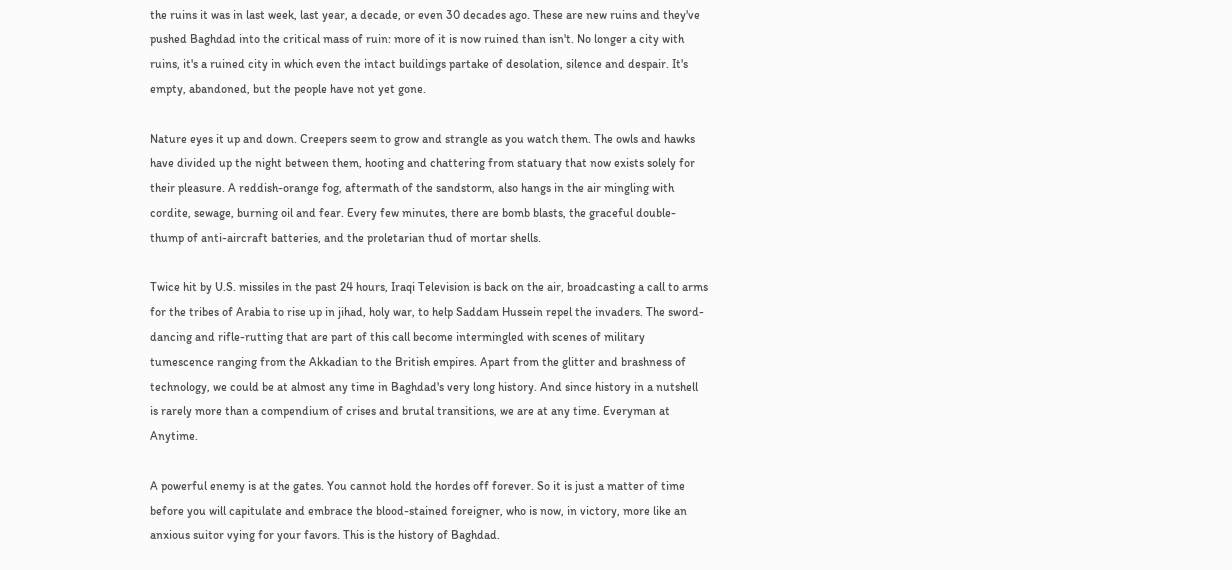the ruins it was in last week, last year, a decade, or even 30 decades ago. These are new ruins and they've pushed Baghdad into the critical mass of ruin: more of it is now ruined than isn't. No longer a city with ruins, it's a ruined city in which even the intact buildings partake of desolation, silence and despair. It's empty, abandoned, but the people have not yet gone.

Nature eyes it up and down. Creepers seem to grow and strangle as you watch them. The owls and hawks have divided up the night between them, hooting and chattering from statuary that now exists solely for their pleasure. A reddish-orange fog, aftermath of the sandstorm, also hangs in the air mingling with cordite, sewage, burning oil and fear. Every few minutes, there are bomb blasts, the graceful double-thump of anti-aircraft batteries, and the proletarian thud of mortar shells.

Twice hit by U.S. missiles in the past 24 hours, Iraqi Television is back on the air, broadcasting a call to arms for the tribes of Arabia to rise up in jihad, holy war, to help Saddam Hussein repel the invaders. The sword-dancing and rifle-rutting that are part of this call become intermingled with scenes of military tumescence ranging from the Akkadian to the British empires. Apart from the glitter and brashness of technology, we could be at almost any time in Baghdad's very long history. And since history in a nutshell is rarely more than a compendium of crises and brutal transitions, we are at any time. Everyman at Anytime.

A powerful enemy is at the gates. You cannot hold the hordes off forever. So it is just a matter of time before you will capitulate and embrace the blood-stained foreigner, who is now, in victory, more like an anxious suitor vying for your favors. This is the history of Baghdad.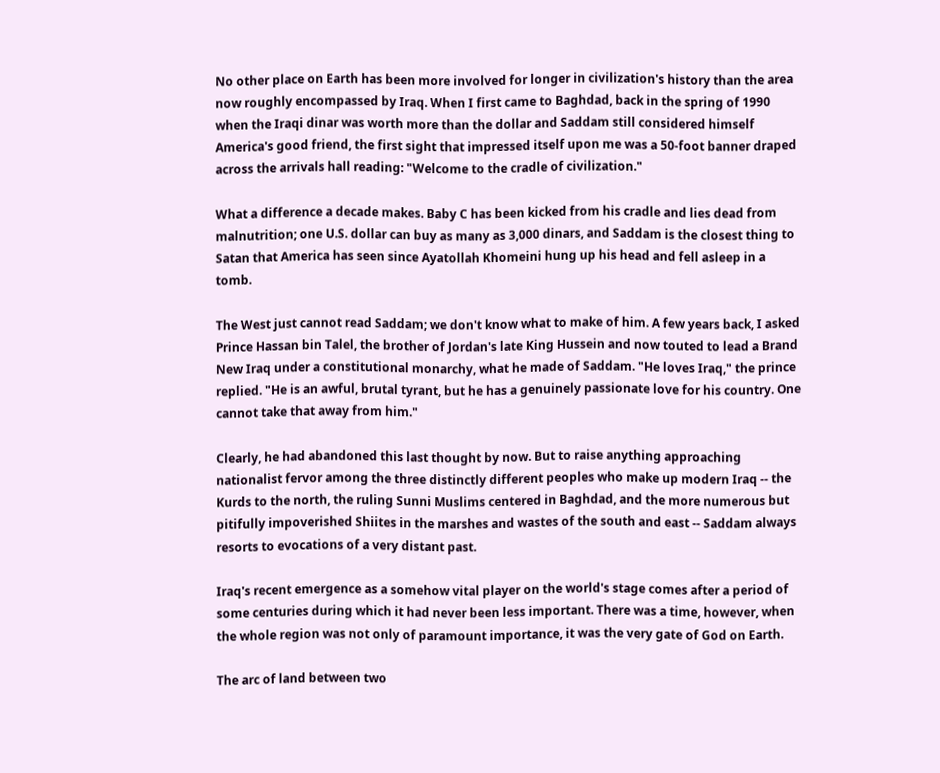No other place on Earth has been more involved for longer in civilization's history than the area now roughly encompassed by Iraq. When I first came to Baghdad, back in the spring of 1990 when the Iraqi dinar was worth more than the dollar and Saddam still considered himself America's good friend, the first sight that impressed itself upon me was a 50-foot banner draped across the arrivals hall reading: "Welcome to the cradle of civilization."

What a difference a decade makes. Baby C has been kicked from his cradle and lies dead from malnutrition; one U.S. dollar can buy as many as 3,000 dinars, and Saddam is the closest thing to Satan that America has seen since Ayatollah Khomeini hung up his head and fell asleep in a tomb.

The West just cannot read Saddam; we don't know what to make of him. A few years back, I asked Prince Hassan bin Talel, the brother of Jordan's late King Hussein and now touted to lead a Brand New Iraq under a constitutional monarchy, what he made of Saddam. "He loves Iraq," the prince replied. "He is an awful, brutal tyrant, but he has a genuinely passionate love for his country. One cannot take that away from him."

Clearly, he had abandoned this last thought by now. But to raise anything approaching nationalist fervor among the three distinctly different peoples who make up modern Iraq -- the Kurds to the north, the ruling Sunni Muslims centered in Baghdad, and the more numerous but pitifully impoverished Shiites in the marshes and wastes of the south and east -- Saddam always resorts to evocations of a very distant past.

Iraq's recent emergence as a somehow vital player on the world's stage comes after a period of some centuries during which it had never been less important. There was a time, however, when the whole region was not only of paramount importance, it was the very gate of God on Earth.

The arc of land between two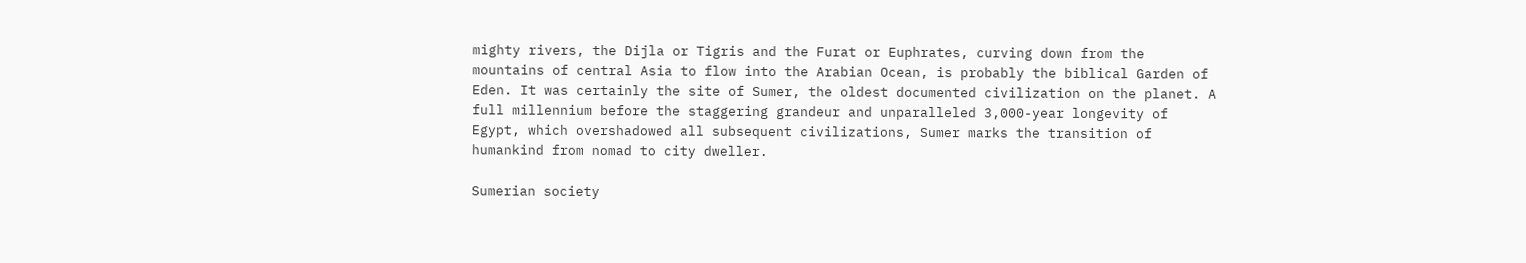mighty rivers, the Dijla or Tigris and the Furat or Euphrates, curving down from the mountains of central Asia to flow into the Arabian Ocean, is probably the biblical Garden of Eden. It was certainly the site of Sumer, the oldest documented civilization on the planet. A full millennium before the staggering grandeur and unparalleled 3,000-year longevity of Egypt, which overshadowed all subsequent civilizations, Sumer marks the transition of humankind from nomad to city dweller.

Sumerian society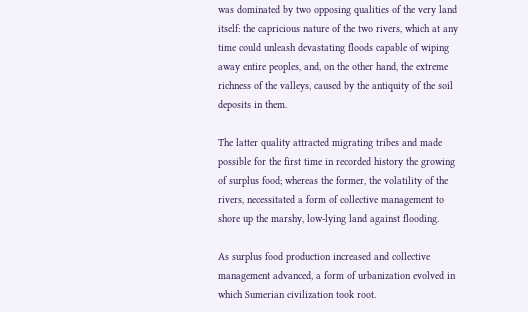was dominated by two opposing qualities of the very land itself: the capricious nature of the two rivers, which at any time could unleash devastating floods capable of wiping away entire peoples, and, on the other hand, the extreme richness of the valleys, caused by the antiquity of the soil deposits in them.

The latter quality attracted migrating tribes and made possible for the first time in recorded history the growing of surplus food; whereas the former, the volatility of the rivers, necessitated a form of collective management to shore up the marshy, low-lying land against flooding.

As surplus food production increased and collective management advanced, a form of urbanization evolved in which Sumerian civilization took root.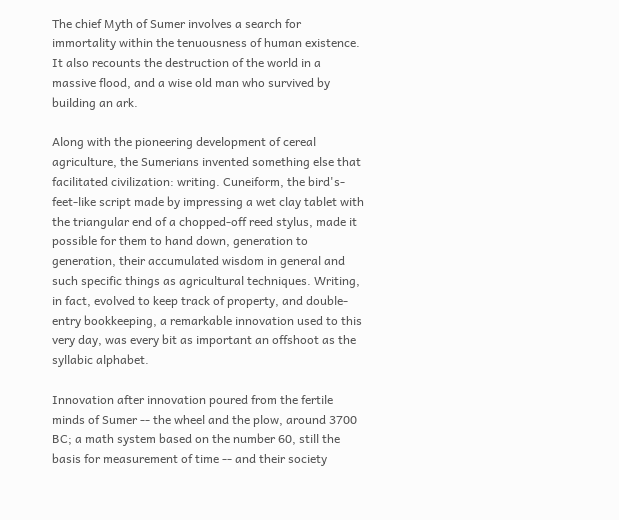The chief Myth of Sumer involves a search for immortality within the tenuousness of human existence. It also recounts the destruction of the world in a massive flood, and a wise old man who survived by building an ark.

Along with the pioneering development of cereal agriculture, the Sumerians invented something else that facilitated civilization: writing. Cuneiform, the bird's-feet-like script made by impressing a wet clay tablet with the triangular end of a chopped-off reed stylus, made it possible for them to hand down, generation to generation, their accumulated wisdom in general and such specific things as agricultural techniques. Writing, in fact, evolved to keep track of property, and double-entry bookkeeping, a remarkable innovation used to this very day, was every bit as important an offshoot as the syllabic alphabet.

Innovation after innovation poured from the fertile minds of Sumer -- the wheel and the plow, around 3700 BC; a math system based on the number 60, still the basis for measurement of time -- and their society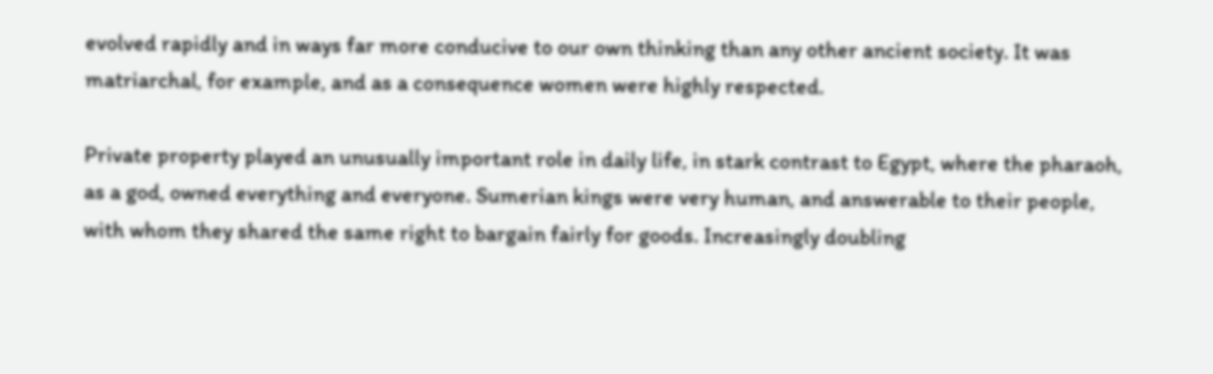evolved rapidly and in ways far more conducive to our own thinking than any other ancient society. It was matriarchal, for example, and as a consequence women were highly respected.

Private property played an unusually important role in daily life, in stark contrast to Egypt, where the pharaoh, as a god, owned everything and everyone. Sumerian kings were very human, and answerable to their people, with whom they shared the same right to bargain fairly for goods. Increasingly doubling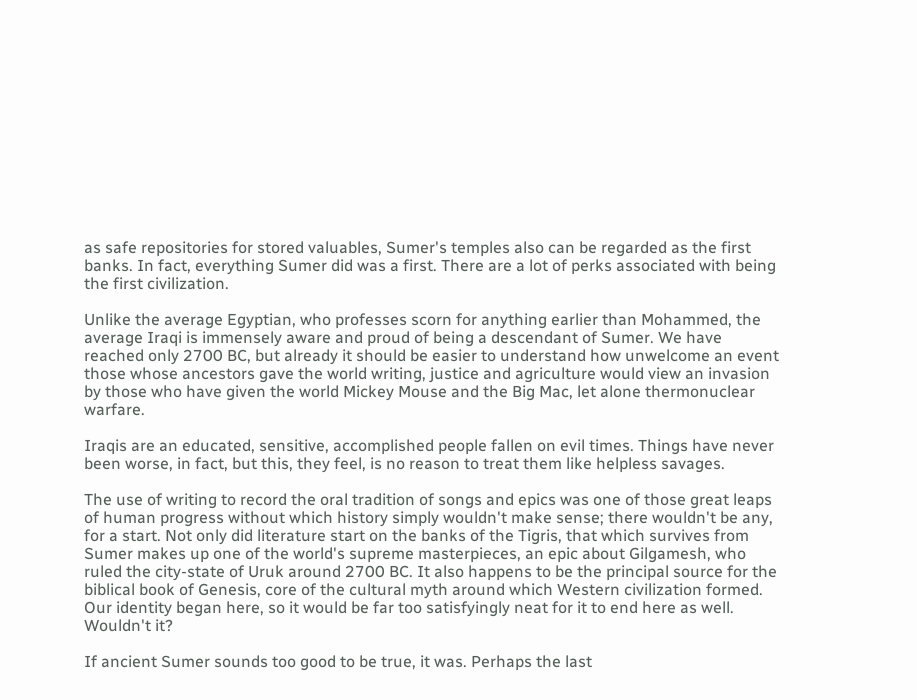as safe repositories for stored valuables, Sumer's temples also can be regarded as the first banks. In fact, everything Sumer did was a first. There are a lot of perks associated with being the first civilization.

Unlike the average Egyptian, who professes scorn for anything earlier than Mohammed, the average Iraqi is immensely aware and proud of being a descendant of Sumer. We have reached only 2700 BC, but already it should be easier to understand how unwelcome an event those whose ancestors gave the world writing, justice and agriculture would view an invasion by those who have given the world Mickey Mouse and the Big Mac, let alone thermonuclear warfare.

Iraqis are an educated, sensitive, accomplished people fallen on evil times. Things have never been worse, in fact, but this, they feel, is no reason to treat them like helpless savages.

The use of writing to record the oral tradition of songs and epics was one of those great leaps of human progress without which history simply wouldn't make sense; there wouldn't be any, for a start. Not only did literature start on the banks of the Tigris, that which survives from Sumer makes up one of the world's supreme masterpieces, an epic about Gilgamesh, who ruled the city-state of Uruk around 2700 BC. It also happens to be the principal source for the biblical book of Genesis, core of the cultural myth around which Western civilization formed. Our identity began here, so it would be far too satisfyingly neat for it to end here as well. Wouldn't it?

If ancient Sumer sounds too good to be true, it was. Perhaps the last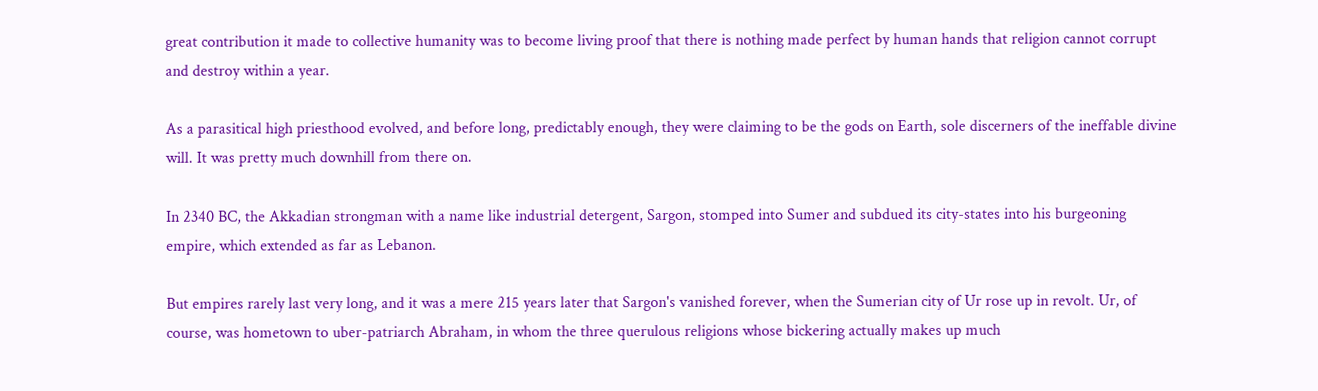great contribution it made to collective humanity was to become living proof that there is nothing made perfect by human hands that religion cannot corrupt and destroy within a year.

As a parasitical high priesthood evolved, and before long, predictably enough, they were claiming to be the gods on Earth, sole discerners of the ineffable divine will. It was pretty much downhill from there on.

In 2340 BC, the Akkadian strongman with a name like industrial detergent, Sargon, stomped into Sumer and subdued its city-states into his burgeoning empire, which extended as far as Lebanon.

But empires rarely last very long, and it was a mere 215 years later that Sargon's vanished forever, when the Sumerian city of Ur rose up in revolt. Ur, of course, was hometown to uber-patriarch Abraham, in whom the three querulous religions whose bickering actually makes up much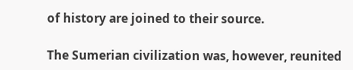of history are joined to their source.

The Sumerian civilization was, however, reunited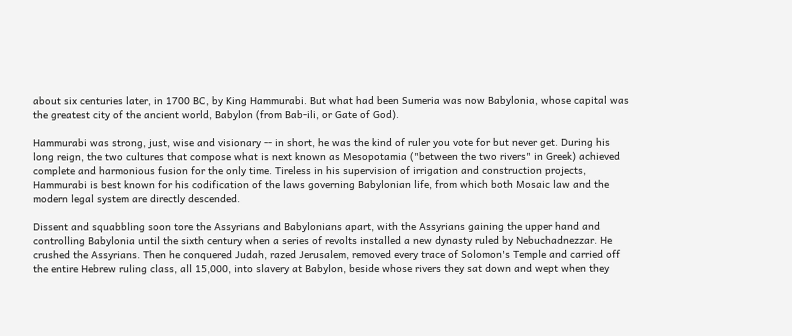about six centuries later, in 1700 BC, by King Hammurabi. But what had been Sumeria was now Babylonia, whose capital was the greatest city of the ancient world, Babylon (from Bab-ili, or Gate of God).

Hammurabi was strong, just, wise and visionary -- in short, he was the kind of ruler you vote for but never get. During his long reign, the two cultures that compose what is next known as Mesopotamia ("between the two rivers" in Greek) achieved complete and harmonious fusion for the only time. Tireless in his supervision of irrigation and construction projects, Hammurabi is best known for his codification of the laws governing Babylonian life, from which both Mosaic law and the modern legal system are directly descended.

Dissent and squabbling soon tore the Assyrians and Babylonians apart, with the Assyrians gaining the upper hand and controlling Babylonia until the sixth century when a series of revolts installed a new dynasty ruled by Nebuchadnezzar. He crushed the Assyrians. Then he conquered Judah, razed Jerusalem, removed every trace of Solomon's Temple and carried off the entire Hebrew ruling class, all 15,000, into slavery at Babylon, beside whose rivers they sat down and wept when they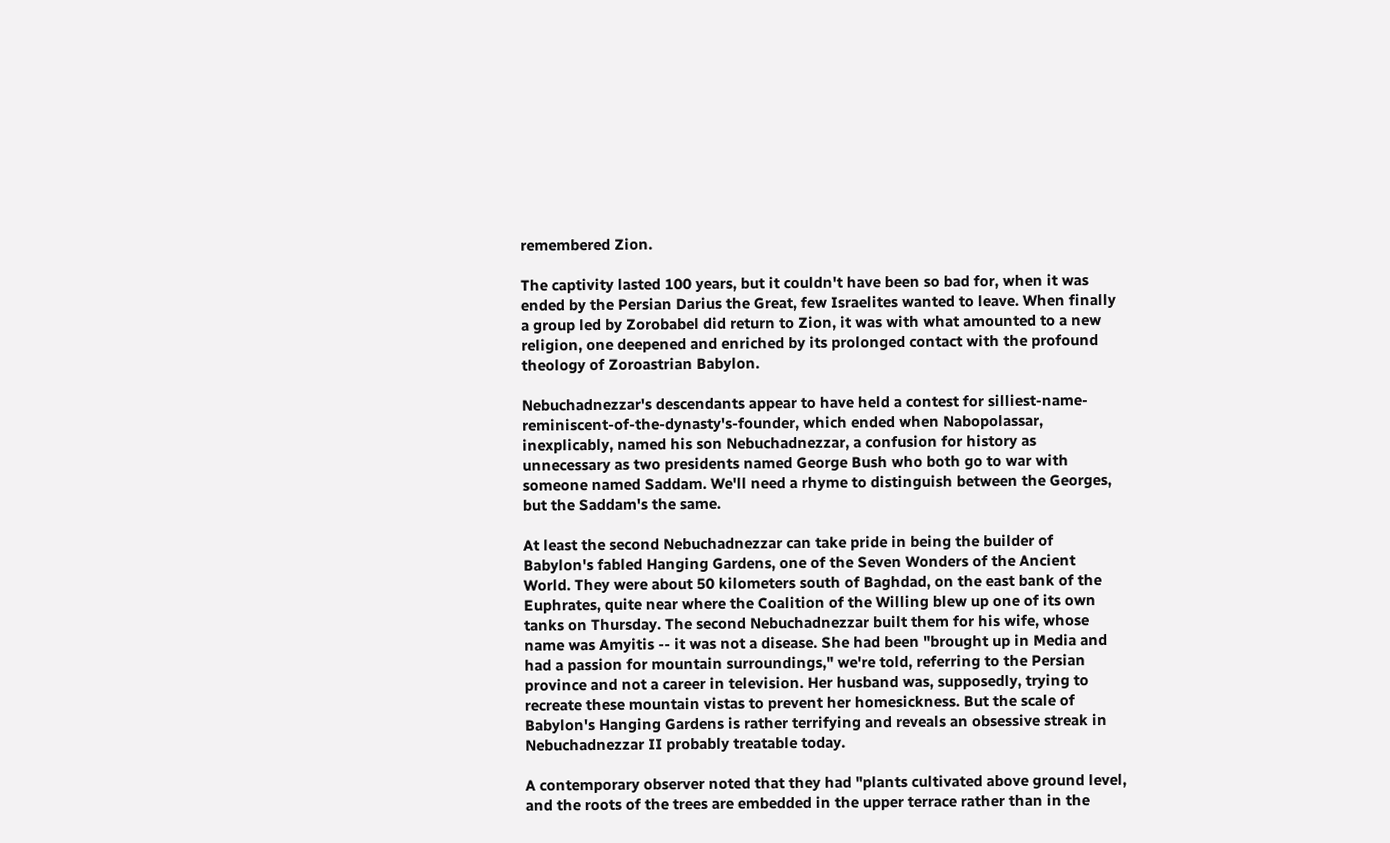remembered Zion.

The captivity lasted 100 years, but it couldn't have been so bad for, when it was ended by the Persian Darius the Great, few Israelites wanted to leave. When finally a group led by Zorobabel did return to Zion, it was with what amounted to a new religion, one deepened and enriched by its prolonged contact with the profound theology of Zoroastrian Babylon.

Nebuchadnezzar's descendants appear to have held a contest for silliest-name-reminiscent-of-the-dynasty's-founder, which ended when Nabopolassar, inexplicably, named his son Nebuchadnezzar, a confusion for history as unnecessary as two presidents named George Bush who both go to war with someone named Saddam. We'll need a rhyme to distinguish between the Georges, but the Saddam's the same.

At least the second Nebuchadnezzar can take pride in being the builder of Babylon's fabled Hanging Gardens, one of the Seven Wonders of the Ancient World. They were about 50 kilometers south of Baghdad, on the east bank of the Euphrates, quite near where the Coalition of the Willing blew up one of its own tanks on Thursday. The second Nebuchadnezzar built them for his wife, whose name was Amyitis -- it was not a disease. She had been "brought up in Media and had a passion for mountain surroundings," we're told, referring to the Persian province and not a career in television. Her husband was, supposedly, trying to recreate these mountain vistas to prevent her homesickness. But the scale of Babylon's Hanging Gardens is rather terrifying and reveals an obsessive streak in Nebuchadnezzar II probably treatable today.

A contemporary observer noted that they had "plants cultivated above ground level, and the roots of the trees are embedded in the upper terrace rather than in the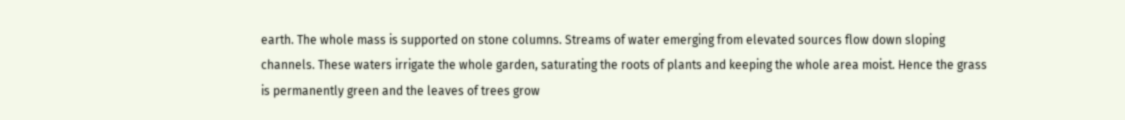earth. The whole mass is supported on stone columns. Streams of water emerging from elevated sources flow down sloping channels. These waters irrigate the whole garden, saturating the roots of plants and keeping the whole area moist. Hence the grass is permanently green and the leaves of trees grow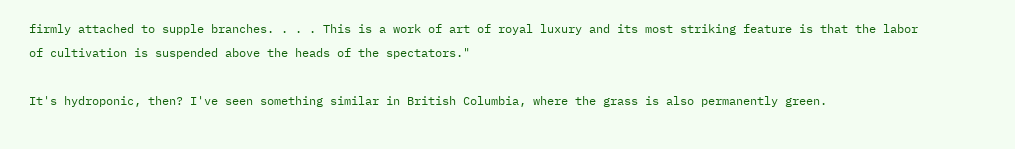firmly attached to supple branches. . . . This is a work of art of royal luxury and its most striking feature is that the labor of cultivation is suspended above the heads of the spectators."

It's hydroponic, then? I've seen something similar in British Columbia, where the grass is also permanently green.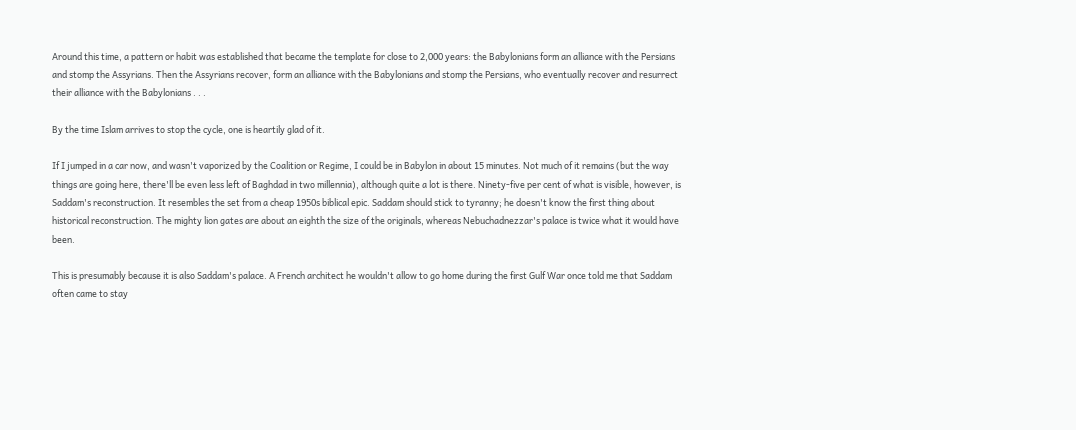Around this time, a pattern or habit was established that became the template for close to 2,000 years: the Babylonians form an alliance with the Persians and stomp the Assyrians. Then the Assyrians recover, form an alliance with the Babylonians and stomp the Persians, who eventually recover and resurrect their alliance with the Babylonians . . .

By the time Islam arrives to stop the cycle, one is heartily glad of it.

If I jumped in a car now, and wasn't vaporized by the Coalition or Regime, I could be in Babylon in about 15 minutes. Not much of it remains (but the way things are going here, there'll be even less left of Baghdad in two millennia), although quite a lot is there. Ninety-five per cent of what is visible, however, is Saddam's reconstruction. It resembles the set from a cheap 1950s biblical epic. Saddam should stick to tyranny; he doesn't know the first thing about historical reconstruction. The mighty lion gates are about an eighth the size of the originals, whereas Nebuchadnezzar's palace is twice what it would have been.

This is presumably because it is also Saddam's palace. A French architect he wouldn't allow to go home during the first Gulf War once told me that Saddam often came to stay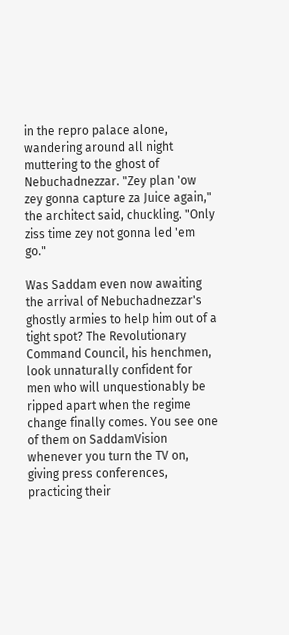in the repro palace alone, wandering around all night muttering to the ghost of Nebuchadnezzar. "Zey plan 'ow zey gonna capture za Juice again," the architect said, chuckling. "Only ziss time zey not gonna led 'em go."

Was Saddam even now awaiting the arrival of Nebuchadnezzar's ghostly armies to help him out of a tight spot? The Revolutionary Command Council, his henchmen, look unnaturally confident for men who will unquestionably be ripped apart when the regime change finally comes. You see one of them on SaddamVision whenever you turn the TV on, giving press conferences, practicing their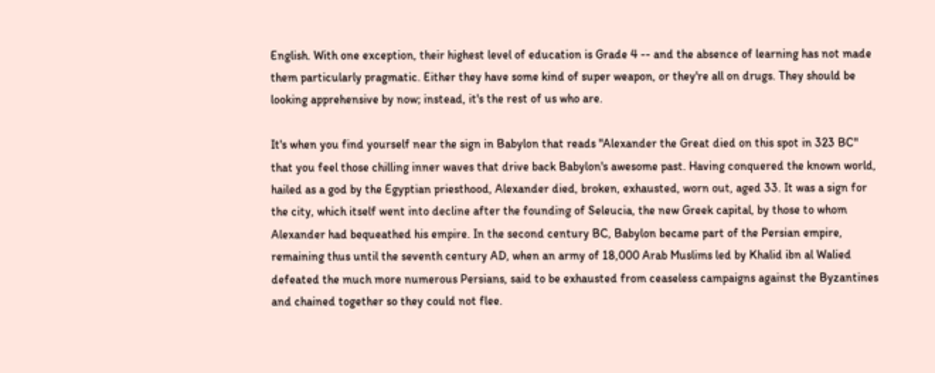English. With one exception, their highest level of education is Grade 4 -- and the absence of learning has not made them particularly pragmatic. Either they have some kind of super weapon, or they're all on drugs. They should be looking apprehensive by now; instead, it's the rest of us who are.

It's when you find yourself near the sign in Babylon that reads "Alexander the Great died on this spot in 323 BC" that you feel those chilling inner waves that drive back Babylon's awesome past. Having conquered the known world, hailed as a god by the Egyptian priesthood, Alexander died, broken, exhausted, worn out, aged 33. It was a sign for the city, which itself went into decline after the founding of Seleucia, the new Greek capital, by those to whom Alexander had bequeathed his empire. In the second century BC, Babylon became part of the Persian empire, remaining thus until the seventh century AD, when an army of 18,000 Arab Muslims led by Khalid ibn al Walied defeated the much more numerous Persians, said to be exhausted from ceaseless campaigns against the Byzantines and chained together so they could not flee.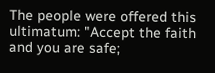The people were offered this ultimatum: "Accept the faith and you are safe;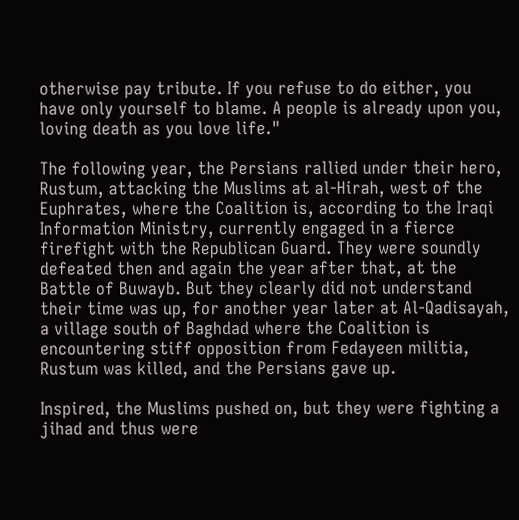otherwise pay tribute. If you refuse to do either, you have only yourself to blame. A people is already upon you, loving death as you love life."

The following year, the Persians rallied under their hero, Rustum, attacking the Muslims at al-Hirah, west of the Euphrates, where the Coalition is, according to the Iraqi Information Ministry, currently engaged in a fierce firefight with the Republican Guard. They were soundly defeated then and again the year after that, at the Battle of Buwayb. But they clearly did not understand their time was up, for another year later at Al-Qadisayah, a village south of Baghdad where the Coalition is encountering stiff opposition from Fedayeen militia, Rustum was killed, and the Persians gave up.

Inspired, the Muslims pushed on, but they were fighting a jihad and thus were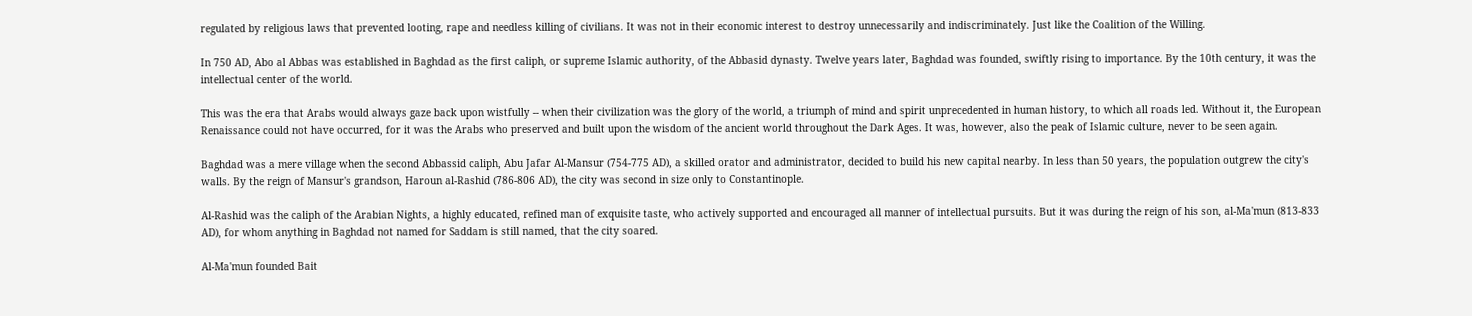regulated by religious laws that prevented looting, rape and needless killing of civilians. It was not in their economic interest to destroy unnecessarily and indiscriminately. Just like the Coalition of the Willing.

In 750 AD, Abo al Abbas was established in Baghdad as the first caliph, or supreme Islamic authority, of the Abbasid dynasty. Twelve years later, Baghdad was founded, swiftly rising to importance. By the 10th century, it was the intellectual center of the world.

This was the era that Arabs would always gaze back upon wistfully -- when their civilization was the glory of the world, a triumph of mind and spirit unprecedented in human history, to which all roads led. Without it, the European Renaissance could not have occurred, for it was the Arabs who preserved and built upon the wisdom of the ancient world throughout the Dark Ages. It was, however, also the peak of Islamic culture, never to be seen again.

Baghdad was a mere village when the second Abbassid caliph, Abu Jafar Al-Mansur (754-775 AD), a skilled orator and administrator, decided to build his new capital nearby. In less than 50 years, the population outgrew the city's walls. By the reign of Mansur's grandson, Haroun al-Rashid (786-806 AD), the city was second in size only to Constantinople.

Al-Rashid was the caliph of the Arabian Nights, a highly educated, refined man of exquisite taste, who actively supported and encouraged all manner of intellectual pursuits. But it was during the reign of his son, al-Ma'mun (813-833 AD), for whom anything in Baghdad not named for Saddam is still named, that the city soared.

Al-Ma'mun founded Bait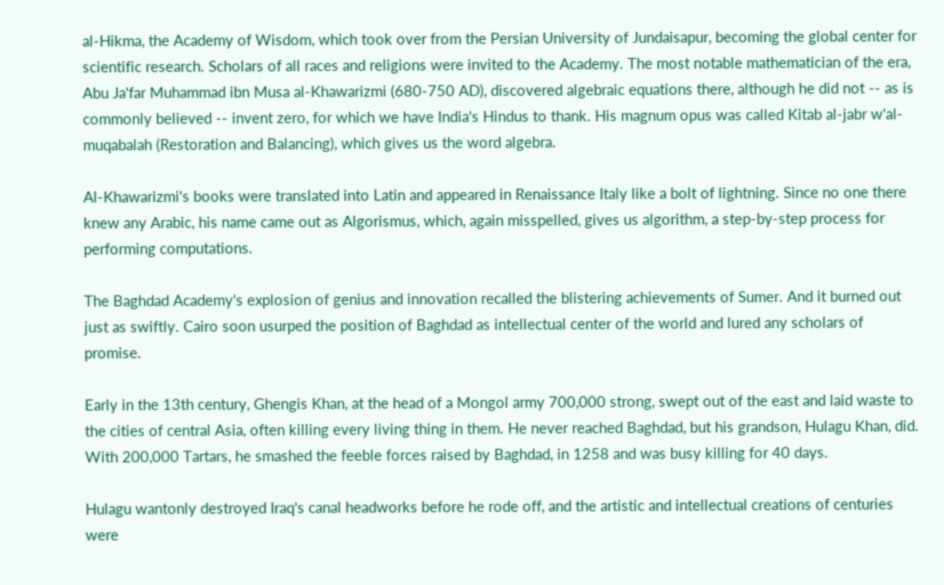al-Hikma, the Academy of Wisdom, which took over from the Persian University of Jundaisapur, becoming the global center for scientific research. Scholars of all races and religions were invited to the Academy. The most notable mathematician of the era, Abu Ja'far Muhammad ibn Musa al-Khawarizmi (680-750 AD), discovered algebraic equations there, although he did not -- as is commonly believed -- invent zero, for which we have India's Hindus to thank. His magnum opus was called Kitab al-jabr w'al-muqabalah (Restoration and Balancing), which gives us the word algebra.

Al-Khawarizmi's books were translated into Latin and appeared in Renaissance Italy like a bolt of lightning. Since no one there knew any Arabic, his name came out as Algorismus, which, again misspelled, gives us algorithm, a step-by-step process for performing computations.

The Baghdad Academy's explosion of genius and innovation recalled the blistering achievements of Sumer. And it burned out just as swiftly. Cairo soon usurped the position of Baghdad as intellectual center of the world and lured any scholars of promise.

Early in the 13th century, Ghengis Khan, at the head of a Mongol army 700,000 strong, swept out of the east and laid waste to the cities of central Asia, often killing every living thing in them. He never reached Baghdad, but his grandson, Hulagu Khan, did. With 200,000 Tartars, he smashed the feeble forces raised by Baghdad, in 1258 and was busy killing for 40 days.

Hulagu wantonly destroyed Iraq's canal headworks before he rode off, and the artistic and intellectual creations of centuries were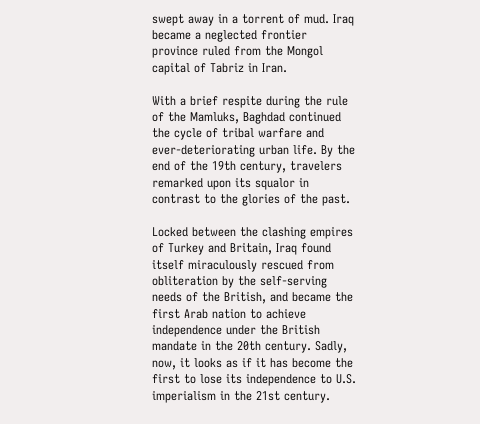swept away in a torrent of mud. Iraq became a neglected frontier province ruled from the Mongol capital of Tabriz in Iran.

With a brief respite during the rule of the Mamluks, Baghdad continued the cycle of tribal warfare and ever-deteriorating urban life. By the end of the 19th century, travelers remarked upon its squalor in contrast to the glories of the past.

Locked between the clashing empires of Turkey and Britain, Iraq found itself miraculously rescued from obliteration by the self-serving needs of the British, and became the first Arab nation to achieve independence under the British mandate in the 20th century. Sadly, now, it looks as if it has become the first to lose its independence to U.S. imperialism in the 21st century.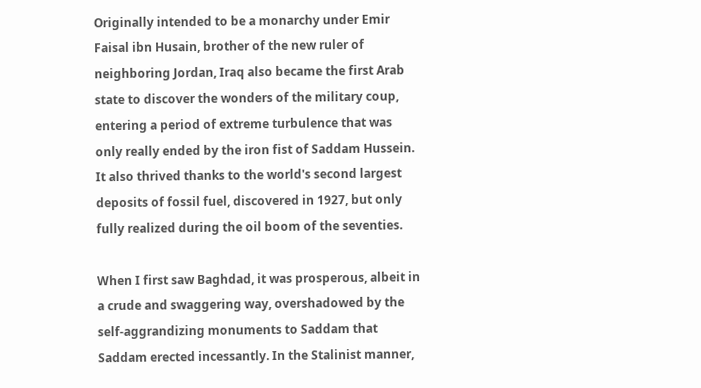Originally intended to be a monarchy under Emir Faisal ibn Husain, brother of the new ruler of neighboring Jordan, Iraq also became the first Arab state to discover the wonders of the military coup, entering a period of extreme turbulence that was only really ended by the iron fist of Saddam Hussein. It also thrived thanks to the world's second largest deposits of fossil fuel, discovered in 1927, but only fully realized during the oil boom of the seventies.

When I first saw Baghdad, it was prosperous, albeit in a crude and swaggering way, overshadowed by the self-aggrandizing monuments to Saddam that Saddam erected incessantly. In the Stalinist manner,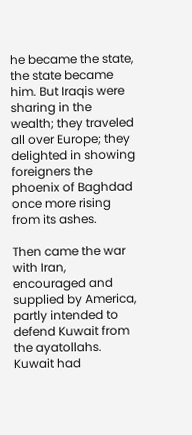he became the state, the state became him. But Iraqis were sharing in the wealth; they traveled all over Europe; they delighted in showing foreigners the phoenix of Baghdad once more rising from its ashes.

Then came the war with Iran, encouraged and supplied by America, partly intended to defend Kuwait from the ayatollahs. Kuwait had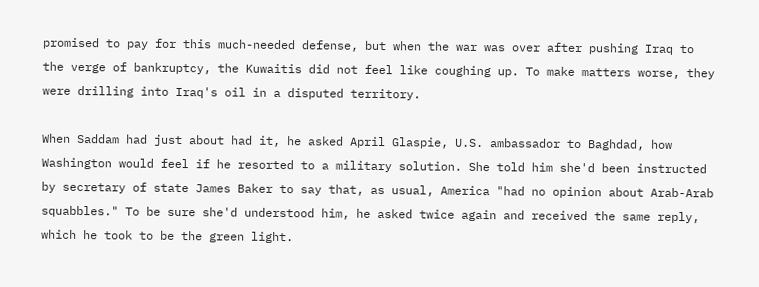promised to pay for this much-needed defense, but when the war was over after pushing Iraq to the verge of bankruptcy, the Kuwaitis did not feel like coughing up. To make matters worse, they were drilling into Iraq's oil in a disputed territory.

When Saddam had just about had it, he asked April Glaspie, U.S. ambassador to Baghdad, how Washington would feel if he resorted to a military solution. She told him she'd been instructed by secretary of state James Baker to say that, as usual, America "had no opinion about Arab-Arab squabbles." To be sure she'd understood him, he asked twice again and received the same reply, which he took to be the green light.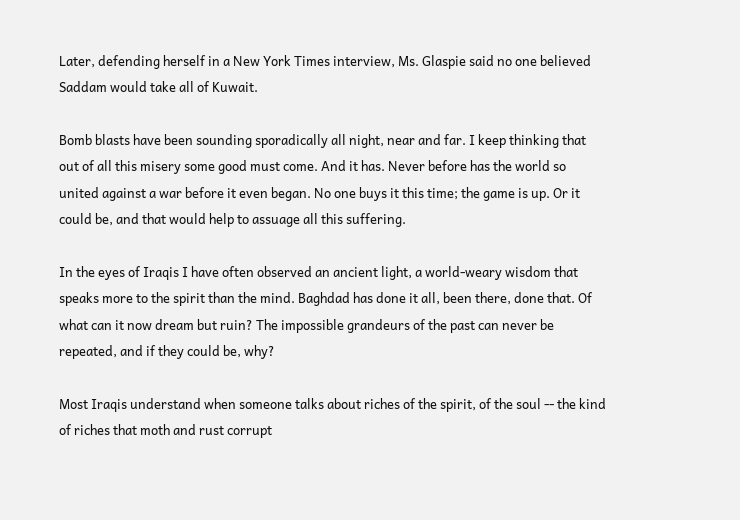Later, defending herself in a New York Times interview, Ms. Glaspie said no one believed Saddam would take all of Kuwait.

Bomb blasts have been sounding sporadically all night, near and far. I keep thinking that out of all this misery some good must come. And it has. Never before has the world so united against a war before it even began. No one buys it this time; the game is up. Or it could be, and that would help to assuage all this suffering.

In the eyes of Iraqis I have often observed an ancient light, a world-weary wisdom that speaks more to the spirit than the mind. Baghdad has done it all, been there, done that. Of what can it now dream but ruin? The impossible grandeurs of the past can never be repeated, and if they could be, why?

Most Iraqis understand when someone talks about riches of the spirit, of the soul -- the kind of riches that moth and rust corrupt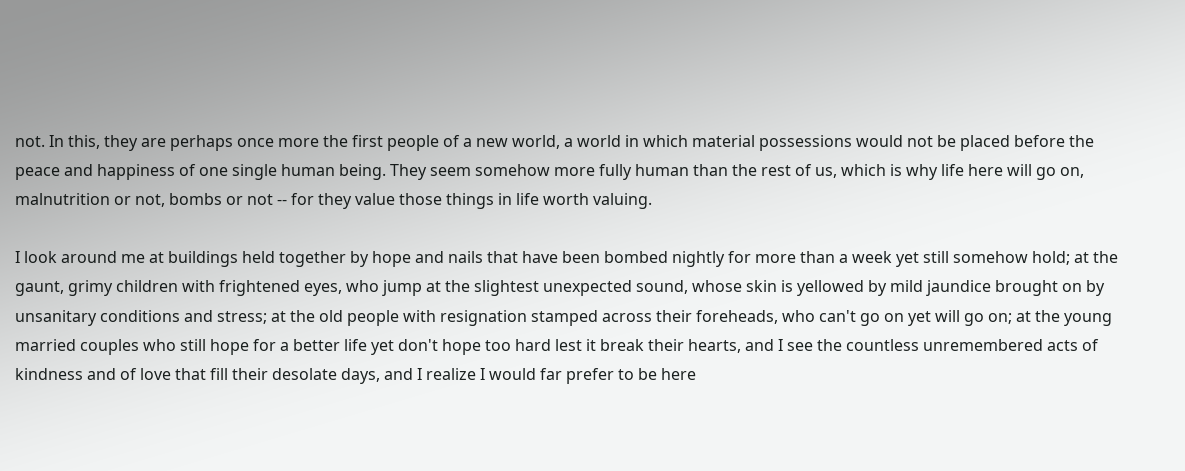not. In this, they are perhaps once more the first people of a new world, a world in which material possessions would not be placed before the peace and happiness of one single human being. They seem somehow more fully human than the rest of us, which is why life here will go on, malnutrition or not, bombs or not -- for they value those things in life worth valuing.

I look around me at buildings held together by hope and nails that have been bombed nightly for more than a week yet still somehow hold; at the gaunt, grimy children with frightened eyes, who jump at the slightest unexpected sound, whose skin is yellowed by mild jaundice brought on by unsanitary conditions and stress; at the old people with resignation stamped across their foreheads, who can't go on yet will go on; at the young married couples who still hope for a better life yet don't hope too hard lest it break their hearts, and I see the countless unremembered acts of kindness and of love that fill their desolate days, and I realize I would far prefer to be here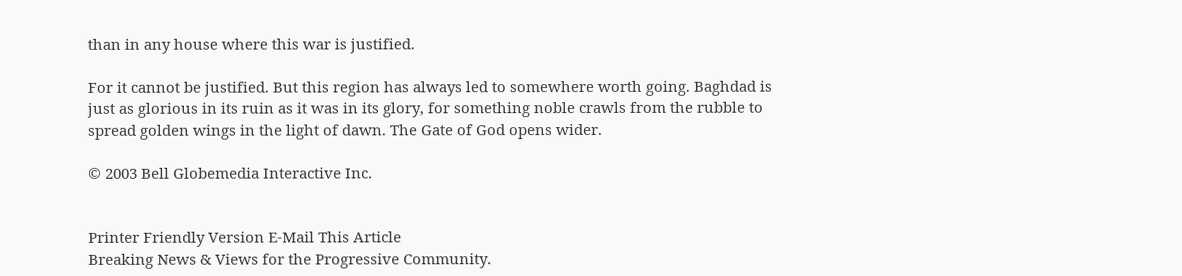than in any house where this war is justified.

For it cannot be justified. But this region has always led to somewhere worth going. Baghdad is just as glorious in its ruin as it was in its glory, for something noble crawls from the rubble to spread golden wings in the light of dawn. The Gate of God opens wider.

© 2003 Bell Globemedia Interactive Inc.


Printer Friendly Version E-Mail This Article
Breaking News & Views for the Progressive Community.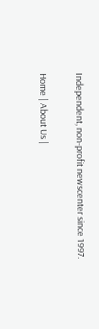Independent, non-profit newscenter since 1997.

Home | About Us |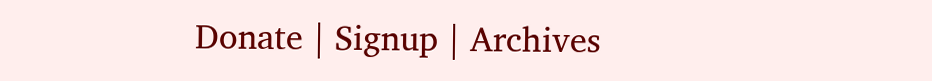Donate | Signup | Archives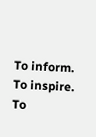To inform. To inspire. To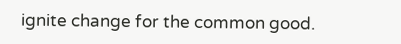ignite change for the common good.